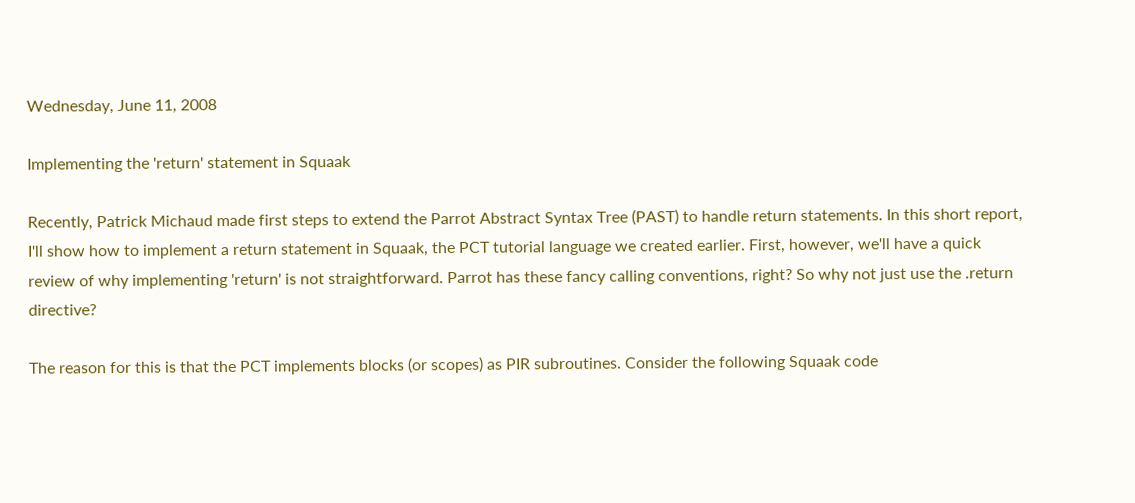Wednesday, June 11, 2008

Implementing the 'return' statement in Squaak

Recently, Patrick Michaud made first steps to extend the Parrot Abstract Syntax Tree (PAST) to handle return statements. In this short report, I'll show how to implement a return statement in Squaak, the PCT tutorial language we created earlier. First, however, we'll have a quick review of why implementing 'return' is not straightforward. Parrot has these fancy calling conventions, right? So why not just use the .return directive?

The reason for this is that the PCT implements blocks (or scopes) as PIR subroutines. Consider the following Squaak code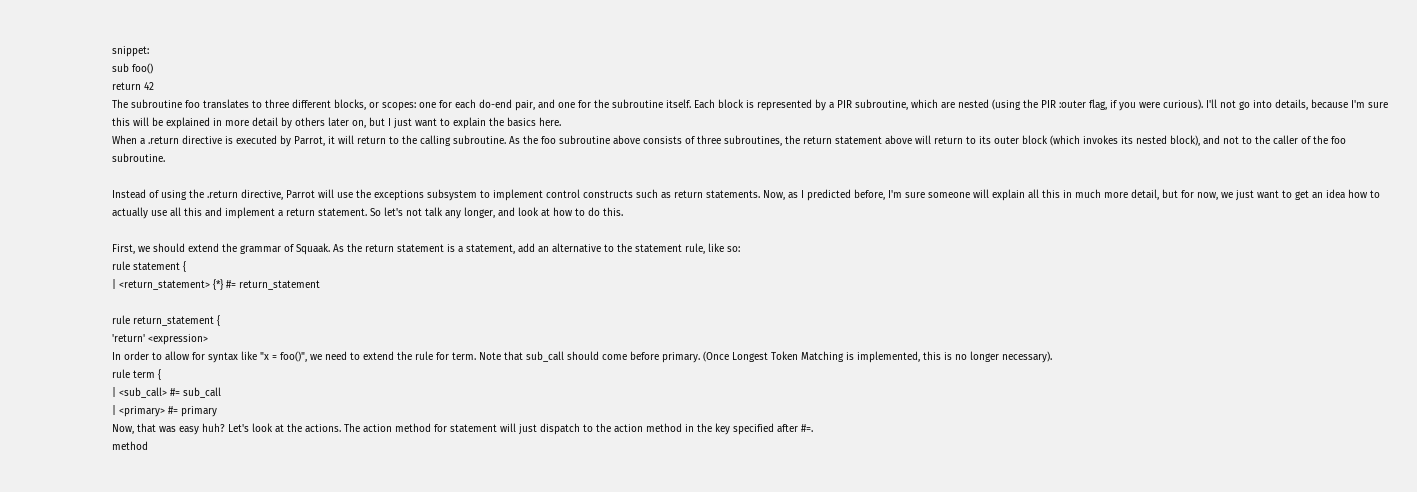snippet:
sub foo()
return 42
The subroutine foo translates to three different blocks, or scopes: one for each do-end pair, and one for the subroutine itself. Each block is represented by a PIR subroutine, which are nested (using the PIR :outer flag, if you were curious). I'll not go into details, because I'm sure this will be explained in more detail by others later on, but I just want to explain the basics here.
When a .return directive is executed by Parrot, it will return to the calling subroutine. As the foo subroutine above consists of three subroutines, the return statement above will return to its outer block (which invokes its nested block), and not to the caller of the foo subroutine.

Instead of using the .return directive, Parrot will use the exceptions subsystem to implement control constructs such as return statements. Now, as I predicted before, I'm sure someone will explain all this in much more detail, but for now, we just want to get an idea how to actually use all this and implement a return statement. So let's not talk any longer, and look at how to do this.

First, we should extend the grammar of Squaak. As the return statement is a statement, add an alternative to the statement rule, like so:
rule statement {
| <return_statement> {*} #= return_statement

rule return_statement {
'return' <expression>
In order to allow for syntax like "x = foo()", we need to extend the rule for term. Note that sub_call should come before primary. (Once Longest Token Matching is implemented, this is no longer necessary).
rule term {
| <sub_call> #= sub_call
| <primary> #= primary
Now, that was easy huh? Let's look at the actions. The action method for statement will just dispatch to the action method in the key specified after #=.
method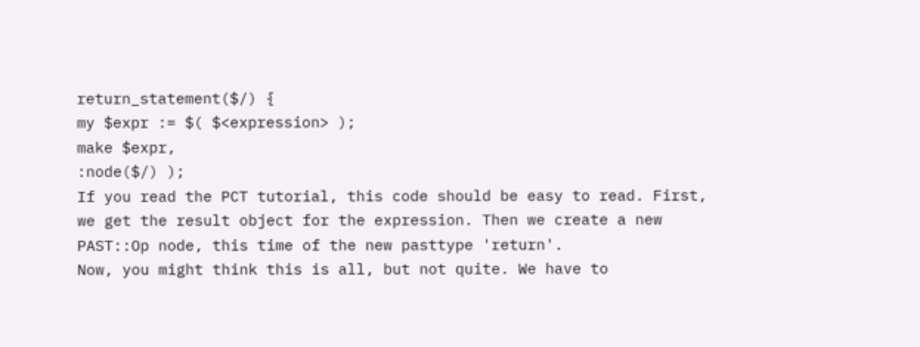return_statement($/) {
my $expr := $( $<expression> );
make $expr,
:node($/) );
If you read the PCT tutorial, this code should be easy to read. First, we get the result object for the expression. Then we create a new PAST::Op node, this time of the new pasttype 'return'.
Now, you might think this is all, but not quite. We have to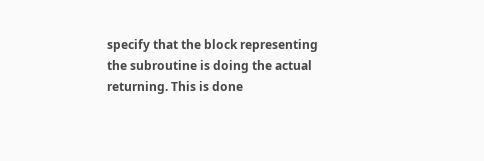specify that the block representing the subroutine is doing the actual returning. This is done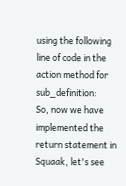using the following line of code in the action method for sub_definition:
So, now we have implemented the return statement in Squaak, let's see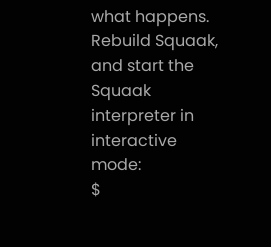what happens. Rebuild Squaak, and start the Squaak interpreter in interactive mode:
$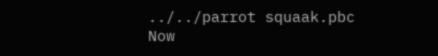../../parrot squaak.pbc
Now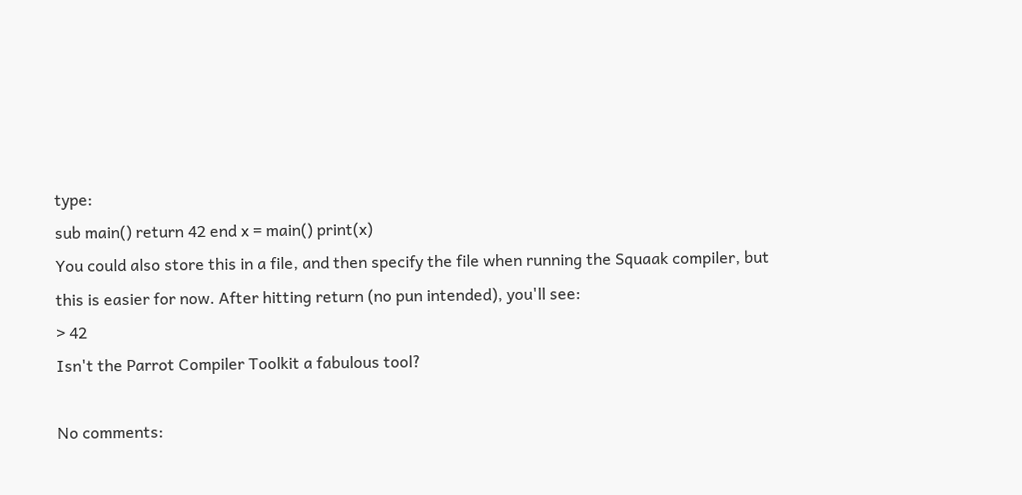type:
sub main() return 42 end x = main() print(x)
You could also store this in a file, and then specify the file when running the Squaak compiler, but this is easier for now. After hitting return (no pun intended), you'll see:
> 42
Isn't the Parrot Compiler Toolkit a fabulous tool?

No comments: